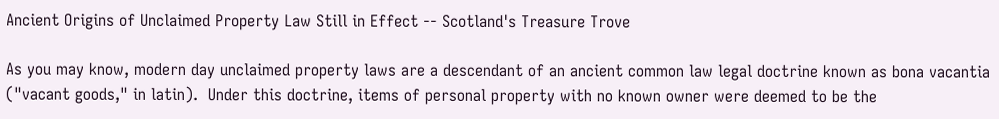Ancient Origins of Unclaimed Property Law Still in Effect -- Scotland's Treasure Trove

As you may know, modern day unclaimed property laws are a descendant of an ancient common law legal doctrine known as bona vacantia ("vacant goods," in latin).  Under this doctrine, items of personal property with no known owner were deemed to be the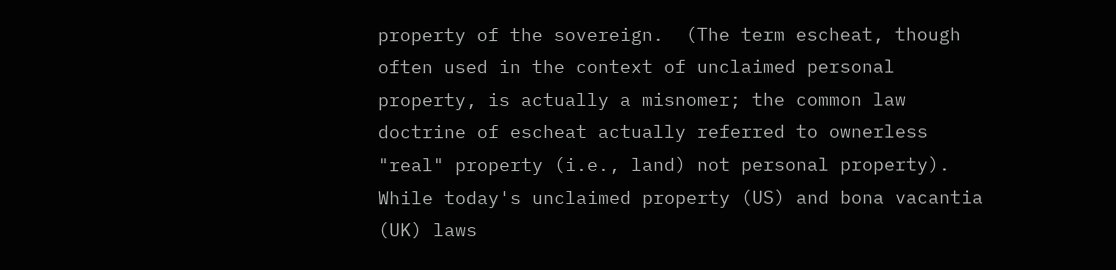property of the sovereign.  (The term escheat, though often used in the context of unclaimed personal property, is actually a misnomer; the common law doctrine of escheat actually referred to ownerless "real" property (i.e., land) not personal property).  While today's unclaimed property (US) and bona vacantia (UK) laws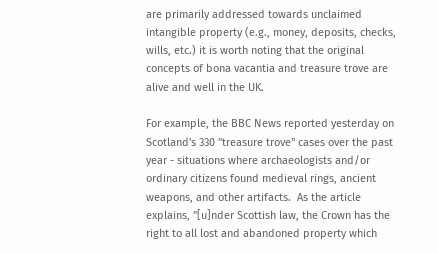are primarily addressed towards unclaimed intangible property (e.g., money, deposits, checks, wills, etc.) it is worth noting that the original concepts of bona vacantia and treasure trove are alive and well in the UK.

For example, the BBC News reported yesterday on Scotland's 330 "treasure trove" cases over the past year - situations where archaeologists and/or ordinary citizens found medieval rings, ancient weapons, and other artifacts.  As the article explains, "[u]nder Scottish law, the Crown has the right to all lost and abandoned property which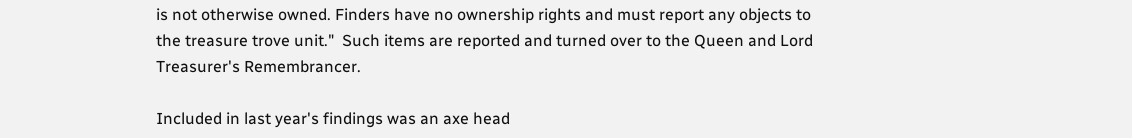is not otherwise owned. Finders have no ownership rights and must report any objects to the treasure trove unit."  Such items are reported and turned over to the Queen and Lord Treasurer's Remembrancer.

Included in last year's findings was an axe head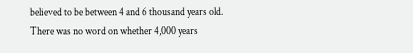believed to be between 4 and 6 thousand years old.  There was no word on whether 4,000 years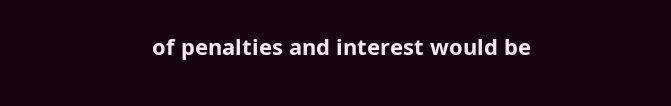of penalties and interest would be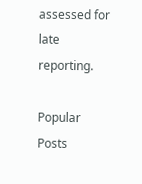assessed for late reporting.

Popular Posts